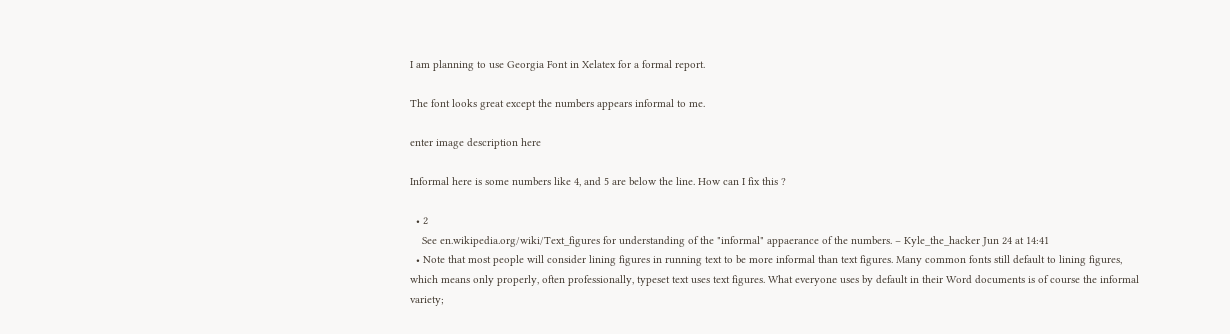I am planning to use Georgia Font in Xelatex for a formal report.

The font looks great except the numbers appears informal to me.

enter image description here

Informal here is some numbers like 4, and 5 are below the line. How can I fix this ?

  • 2
    See en.wikipedia.org/wiki/Text_figures for understanding of the "informal" appaerance of the numbers. – Kyle_the_hacker Jun 24 at 14:41
  • Note that most people will consider lining figures in running text to be more informal than text figures. Many common fonts still default to lining figures, which means only properly, often professionally, typeset text uses text figures. What everyone uses by default in their Word documents is of course the informal variety;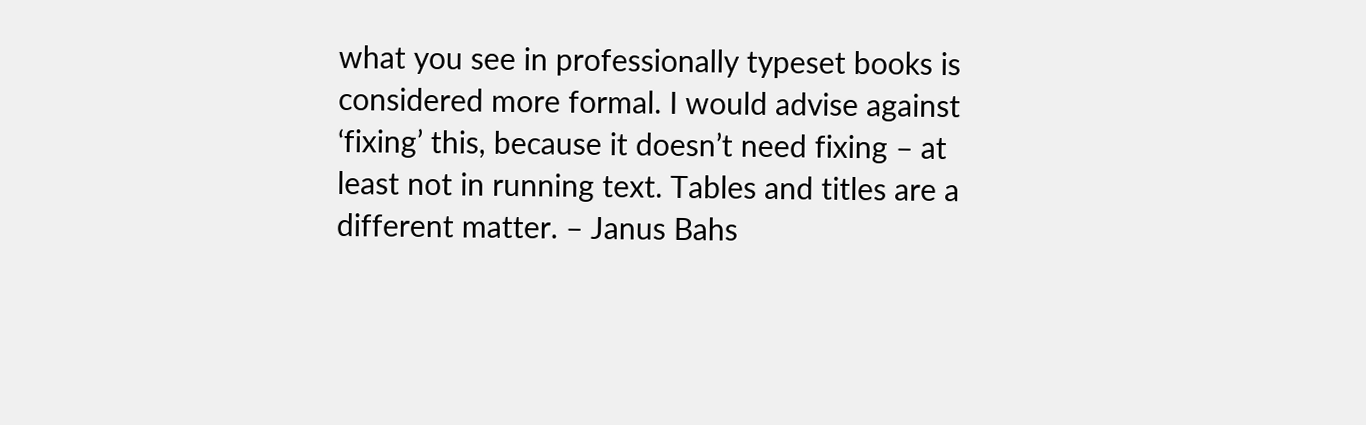what you see in professionally typeset books is considered more formal. I would advise against ‘fixing’ this, because it doesn’t need fixing – at least not in running text. Tables and titles are a different matter. – Janus Bahs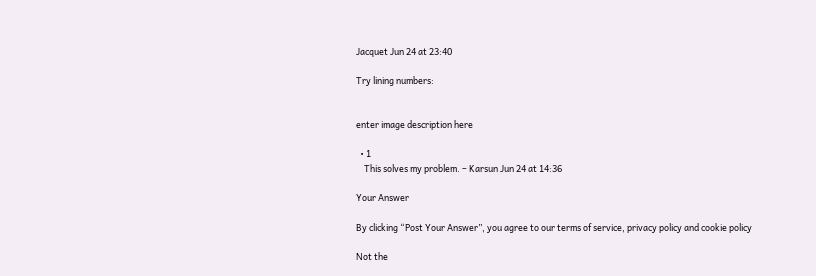Jacquet Jun 24 at 23:40

Try lining numbers:


enter image description here

  • 1
    This solves my problem. – Karsun Jun 24 at 14:36

Your Answer

By clicking “Post Your Answer”, you agree to our terms of service, privacy policy and cookie policy

Not the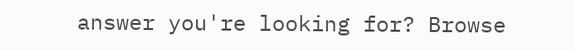answer you're looking for? Browse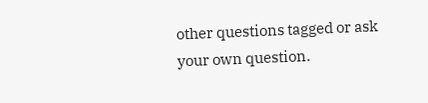other questions tagged or ask your own question.